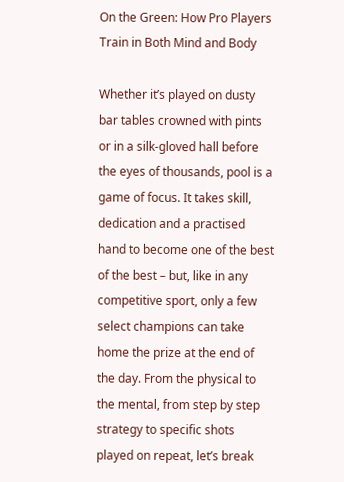On the Green: How Pro Players Train in Both Mind and Body

Whether it’s played on dusty bar tables crowned with pints or in a silk-gloved hall before the eyes of thousands, pool is a game of focus. It takes skill, dedication and a practised hand to become one of the best of the best – but, like in any competitive sport, only a few select champions can take home the prize at the end of the day. From the physical to the mental, from step by step strategy to specific shots played on repeat, let’s break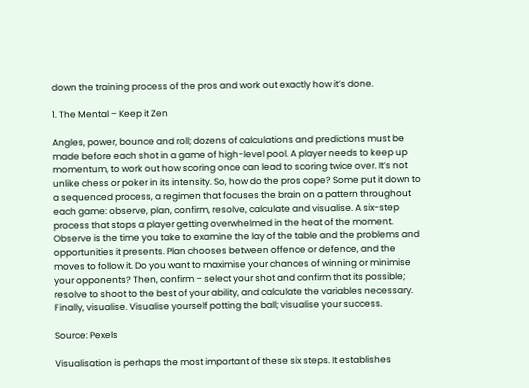down the training process of the pros and work out exactly how it’s done.

1. The Mental – Keep it Zen

Angles, power, bounce and roll; dozens of calculations and predictions must be made before each shot in a game of high-level pool. A player needs to keep up momentum, to work out how scoring once can lead to scoring twice over. It’s not unlike chess or poker in its intensity. So, how do the pros cope? Some put it down to a sequenced process, a regimen that focuses the brain on a pattern throughout each game: observe, plan, confirm, resolve, calculate and visualise. A six-step process that stops a player getting overwhelmed in the heat of the moment.
Observe is the time you take to examine the lay of the table and the problems and opportunities it presents. Plan chooses between offence or defence, and the moves to follow it. Do you want to maximise your chances of winning or minimise your opponents? Then, confirm – select your shot and confirm that its possible; resolve to shoot to the best of your ability, and calculate the variables necessary. Finally, visualise. Visualise yourself potting the ball; visualise your success.

Source: Pexels

Visualisation is perhaps the most important of these six steps. It establishes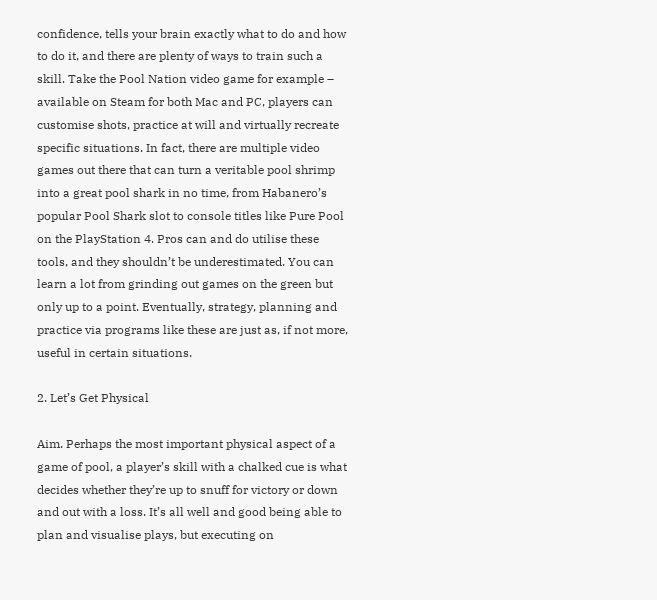confidence, tells your brain exactly what to do and how to do it, and there are plenty of ways to train such a skill. Take the Pool Nation video game for example – available on Steam for both Mac and PC, players can customise shots, practice at will and virtually recreate specific situations. In fact, there are multiple video games out there that can turn a veritable pool shrimp into a great pool shark in no time, from Habanero’s popular Pool Shark slot to console titles like Pure Pool on the PlayStation 4. Pros can and do utilise these tools, and they shouldn’t be underestimated. You can learn a lot from grinding out games on the green but only up to a point. Eventually, strategy, planning and practice via programs like these are just as, if not more, useful in certain situations.

2. Let’s Get Physical

Aim. Perhaps the most important physical aspect of a game of pool, a player’s skill with a chalked cue is what decides whether they’re up to snuff for victory or down and out with a loss. It’s all well and good being able to plan and visualise plays, but executing on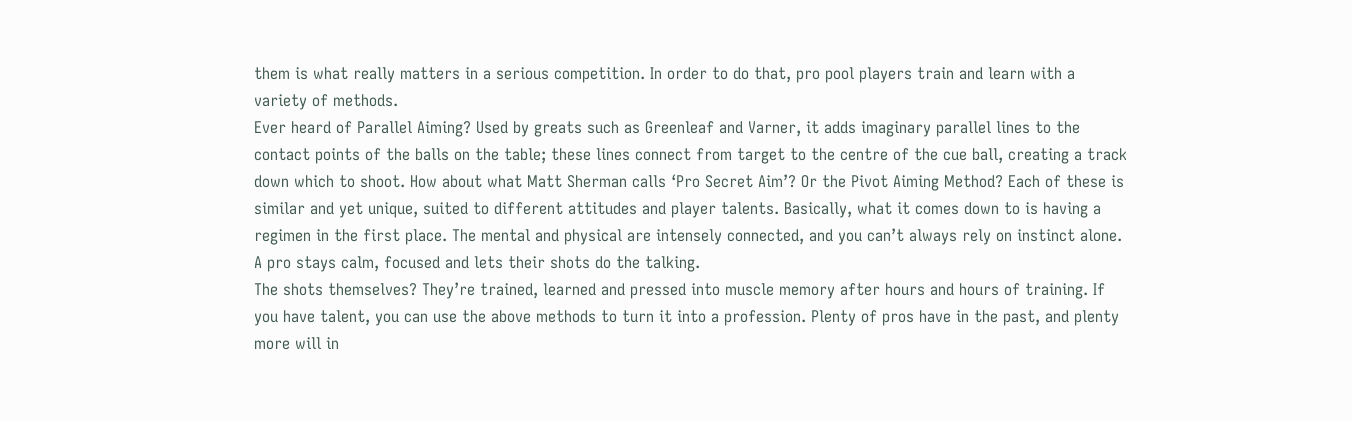them is what really matters in a serious competition. In order to do that, pro pool players train and learn with a variety of methods.
Ever heard of Parallel Aiming? Used by greats such as Greenleaf and Varner, it adds imaginary parallel lines to the contact points of the balls on the table; these lines connect from target to the centre of the cue ball, creating a track down which to shoot. How about what Matt Sherman calls ‘Pro Secret Aim’? Or the Pivot Aiming Method? Each of these is similar and yet unique, suited to different attitudes and player talents. Basically, what it comes down to is having a regimen in the first place. The mental and physical are intensely connected, and you can’t always rely on instinct alone. A pro stays calm, focused and lets their shots do the talking.
The shots themselves? They’re trained, learned and pressed into muscle memory after hours and hours of training. If you have talent, you can use the above methods to turn it into a profession. Plenty of pros have in the past, and plenty more will in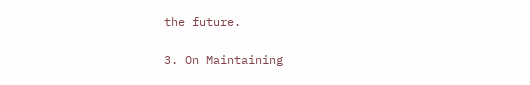the future.

3. On Maintaining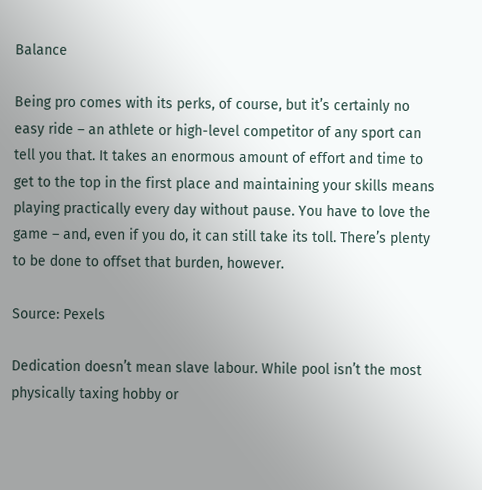Balance

Being pro comes with its perks, of course, but it’s certainly no easy ride – an athlete or high-level competitor of any sport can tell you that. It takes an enormous amount of effort and time to get to the top in the first place and maintaining your skills means playing practically every day without pause. You have to love the game – and, even if you do, it can still take its toll. There’s plenty to be done to offset that burden, however.

Source: Pexels

Dedication doesn’t mean slave labour. While pool isn’t the most physically taxing hobby or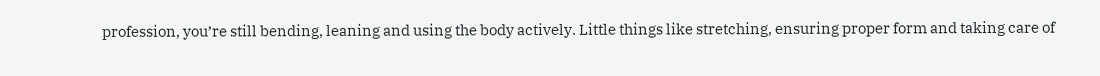profession, you’re still bending, leaning and using the body actively. Little things like stretching, ensuring proper form and taking care of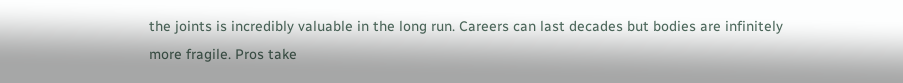the joints is incredibly valuable in the long run. Careers can last decades but bodies are infinitely more fragile. Pros take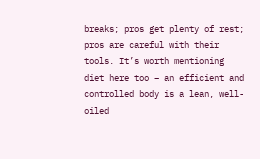breaks; pros get plenty of rest; pros are careful with their tools. It’s worth mentioning diet here too – an efficient and controlled body is a lean, well-oiled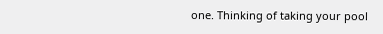one. Thinking of taking your pool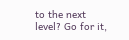to the next level? Go for it,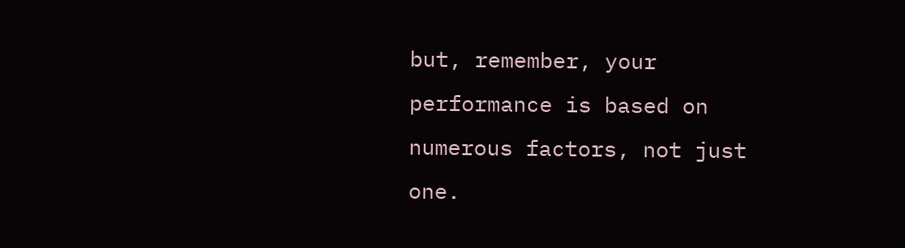but, remember, your performance is based on numerous factors, not just one.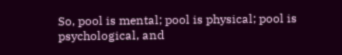So, pool is mental; pool is physical; pool is psychological, and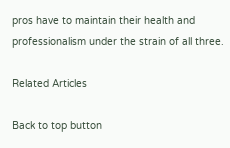pros have to maintain their health and professionalism under the strain of all three.

Related Articles

Back to top button